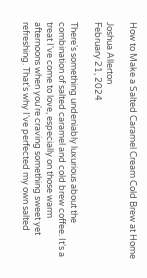How to Make a Salted Caramel Cream Cold Brew at Home

Joshua Allerton
February 21, 2024

There's something undeniably luxurious about the combination of salted caramel and cold brew coffee. It's a treat I've come to love, especially on those warm afternoons when you're craving something sweet yet refreshing. That's why I've perfected my own salted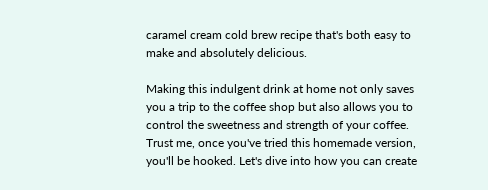caramel cream cold brew recipe that's both easy to make and absolutely delicious.

Making this indulgent drink at home not only saves you a trip to the coffee shop but also allows you to control the sweetness and strength of your coffee. Trust me, once you've tried this homemade version, you'll be hooked. Let's dive into how you can create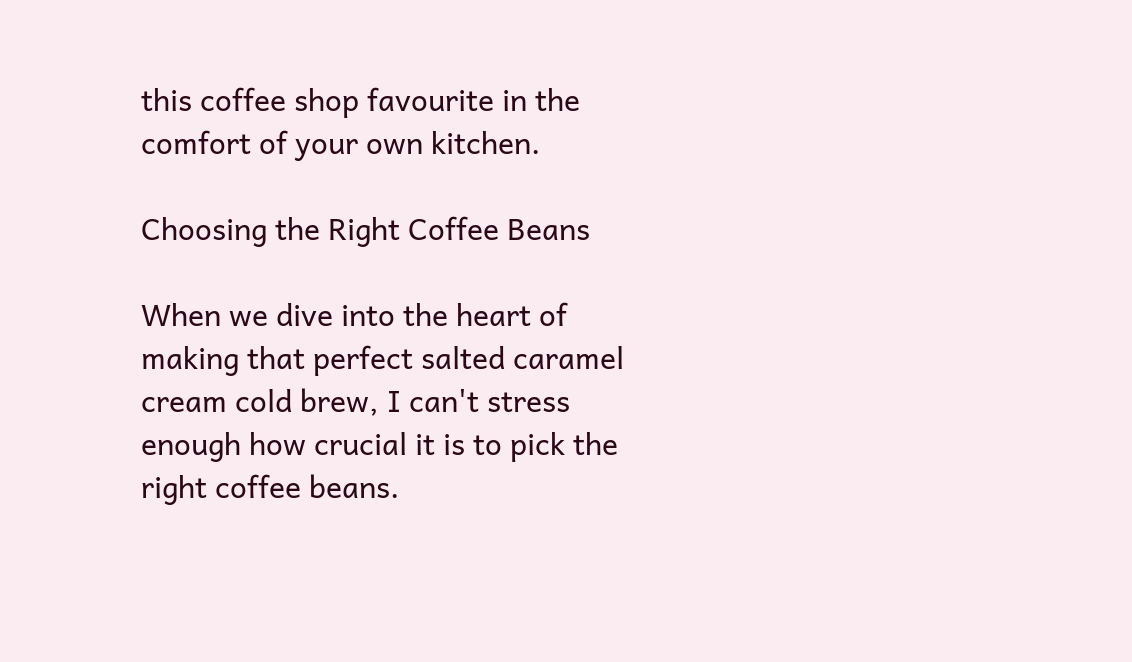this coffee shop favourite in the comfort of your own kitchen.

Choosing the Right Coffee Beans

When we dive into the heart of making that perfect salted caramel cream cold brew, I can't stress enough how crucial it is to pick the right coffee beans.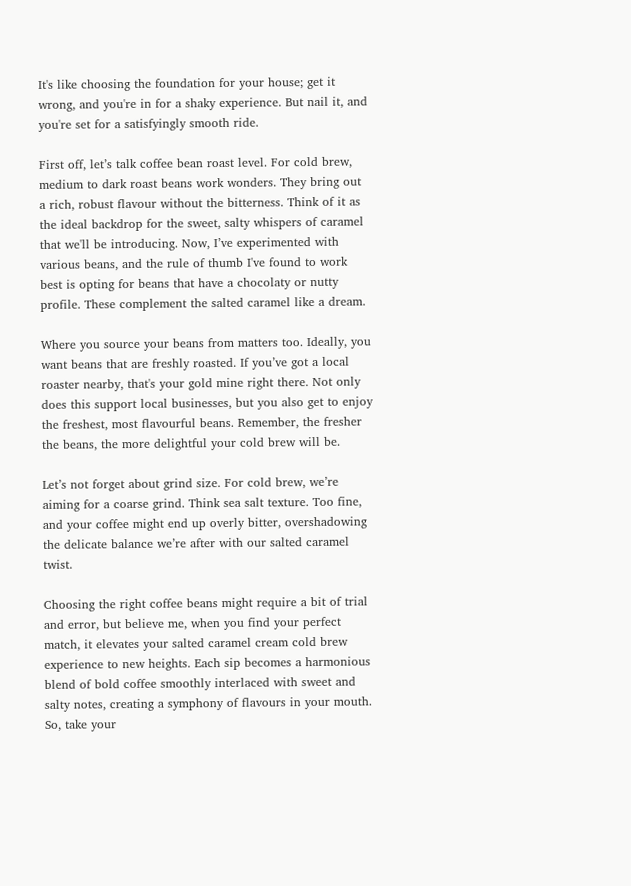It's like choosing the foundation for your house; get it wrong, and you're in for a shaky experience. But nail it, and you're set for a satisfyingly smooth ride.

First off, let’s talk coffee bean roast level. For cold brew, medium to dark roast beans work wonders. They bring out a rich, robust flavour without the bitterness. Think of it as the ideal backdrop for the sweet, salty whispers of caramel that we'll be introducing. Now, I’ve experimented with various beans, and the rule of thumb I've found to work best is opting for beans that have a chocolaty or nutty profile. These complement the salted caramel like a dream.

Where you source your beans from matters too. Ideally, you want beans that are freshly roasted. If you’ve got a local roaster nearby, that's your gold mine right there. Not only does this support local businesses, but you also get to enjoy the freshest, most flavourful beans. Remember, the fresher the beans, the more delightful your cold brew will be.

Let’s not forget about grind size. For cold brew, we’re aiming for a coarse grind. Think sea salt texture. Too fine, and your coffee might end up overly bitter, overshadowing the delicate balance we’re after with our salted caramel twist.

Choosing the right coffee beans might require a bit of trial and error, but believe me, when you find your perfect match, it elevates your salted caramel cream cold brew experience to new heights. Each sip becomes a harmonious blend of bold coffee smoothly interlaced with sweet and salty notes, creating a symphony of flavours in your mouth. So, take your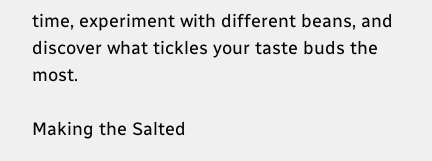time, experiment with different beans, and discover what tickles your taste buds the most.

Making the Salted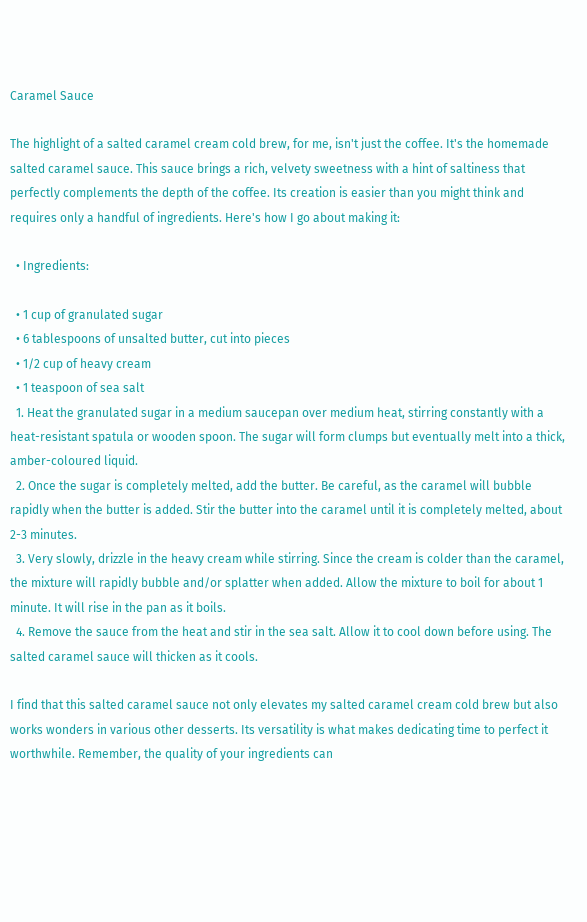Caramel Sauce

The highlight of a salted caramel cream cold brew, for me, isn't just the coffee. It's the homemade salted caramel sauce. This sauce brings a rich, velvety sweetness with a hint of saltiness that perfectly complements the depth of the coffee. Its creation is easier than you might think and requires only a handful of ingredients. Here's how I go about making it:

  • Ingredients:

  • 1 cup of granulated sugar
  • 6 tablespoons of unsalted butter, cut into pieces
  • 1/2 cup of heavy cream
  • 1 teaspoon of sea salt
  1. Heat the granulated sugar in a medium saucepan over medium heat, stirring constantly with a heat-resistant spatula or wooden spoon. The sugar will form clumps but eventually melt into a thick, amber-coloured liquid.
  2. Once the sugar is completely melted, add the butter. Be careful, as the caramel will bubble rapidly when the butter is added. Stir the butter into the caramel until it is completely melted, about 2-3 minutes.
  3. Very slowly, drizzle in the heavy cream while stirring. Since the cream is colder than the caramel, the mixture will rapidly bubble and/or splatter when added. Allow the mixture to boil for about 1 minute. It will rise in the pan as it boils.
  4. Remove the sauce from the heat and stir in the sea salt. Allow it to cool down before using. The salted caramel sauce will thicken as it cools.

I find that this salted caramel sauce not only elevates my salted caramel cream cold brew but also works wonders in various other desserts. Its versatility is what makes dedicating time to perfect it worthwhile. Remember, the quality of your ingredients can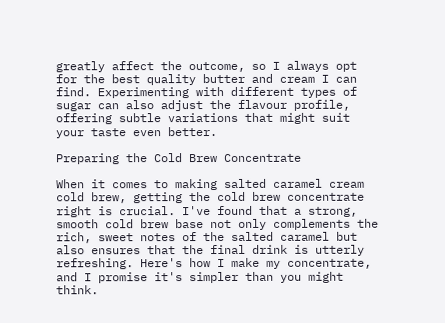greatly affect the outcome, so I always opt for the best quality butter and cream I can find. Experimenting with different types of sugar can also adjust the flavour profile, offering subtle variations that might suit your taste even better.

Preparing the Cold Brew Concentrate

When it comes to making salted caramel cream cold brew, getting the cold brew concentrate right is crucial. I've found that a strong, smooth cold brew base not only complements the rich, sweet notes of the salted caramel but also ensures that the final drink is utterly refreshing. Here's how I make my concentrate, and I promise it's simpler than you might think.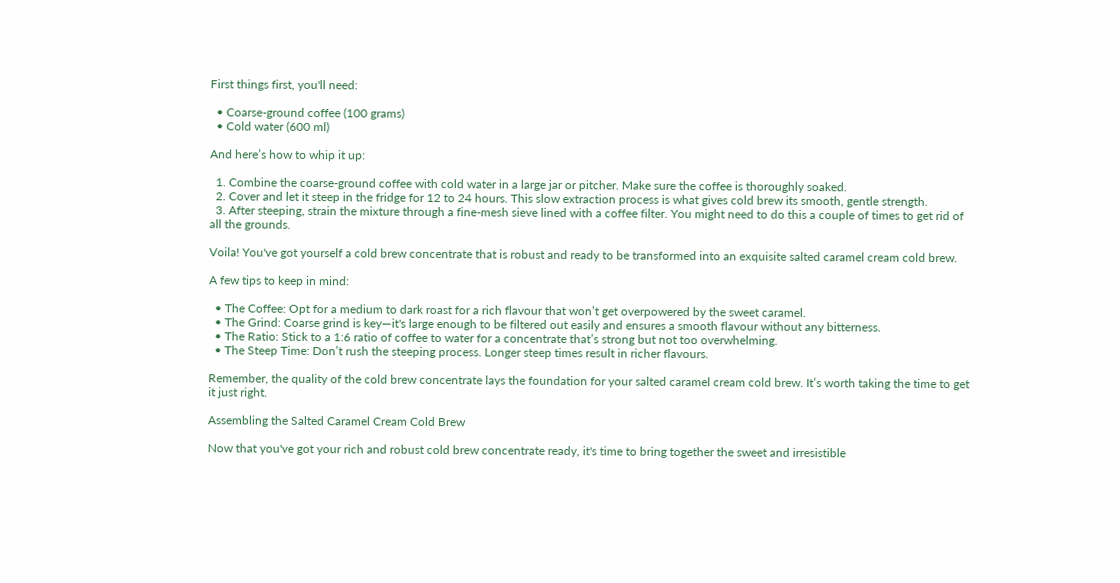First things first, you'll need:

  • Coarse-ground coffee (100 grams)
  • Cold water (600 ml)

And here’s how to whip it up:

  1. Combine the coarse-ground coffee with cold water in a large jar or pitcher. Make sure the coffee is thoroughly soaked.
  2. Cover and let it steep in the fridge for 12 to 24 hours. This slow extraction process is what gives cold brew its smooth, gentle strength.
  3. After steeping, strain the mixture through a fine-mesh sieve lined with a coffee filter. You might need to do this a couple of times to get rid of all the grounds.

Voila! You've got yourself a cold brew concentrate that is robust and ready to be transformed into an exquisite salted caramel cream cold brew.

A few tips to keep in mind:

  • The Coffee: Opt for a medium to dark roast for a rich flavour that won’t get overpowered by the sweet caramel.
  • The Grind: Coarse grind is key—it's large enough to be filtered out easily and ensures a smooth flavour without any bitterness.
  • The Ratio: Stick to a 1:6 ratio of coffee to water for a concentrate that’s strong but not too overwhelming.
  • The Steep Time: Don’t rush the steeping process. Longer steep times result in richer flavours.

Remember, the quality of the cold brew concentrate lays the foundation for your salted caramel cream cold brew. It’s worth taking the time to get it just right.

Assembling the Salted Caramel Cream Cold Brew

Now that you've got your rich and robust cold brew concentrate ready, it's time to bring together the sweet and irresistible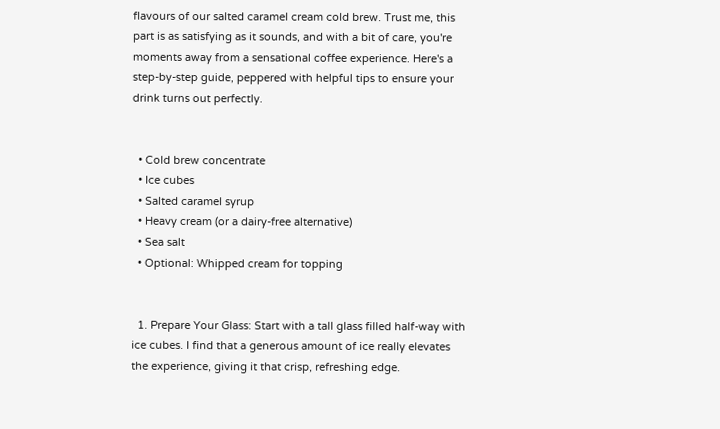flavours of our salted caramel cream cold brew. Trust me, this part is as satisfying as it sounds, and with a bit of care, you're moments away from a sensational coffee experience. Here's a step-by-step guide, peppered with helpful tips to ensure your drink turns out perfectly.


  • Cold brew concentrate
  • Ice cubes
  • Salted caramel syrup
  • Heavy cream (or a dairy-free alternative)
  • Sea salt
  • Optional: Whipped cream for topping


  1. Prepare Your Glass: Start with a tall glass filled half-way with ice cubes. I find that a generous amount of ice really elevates the experience, giving it that crisp, refreshing edge.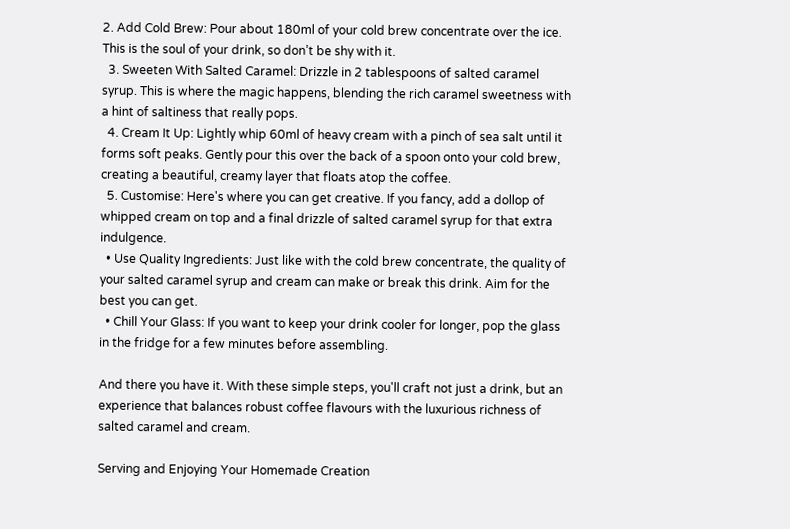2. Add Cold Brew: Pour about 180ml of your cold brew concentrate over the ice. This is the soul of your drink, so don’t be shy with it.
  3. Sweeten With Salted Caramel: Drizzle in 2 tablespoons of salted caramel syrup. This is where the magic happens, blending the rich caramel sweetness with a hint of saltiness that really pops.
  4. Cream It Up: Lightly whip 60ml of heavy cream with a pinch of sea salt until it forms soft peaks. Gently pour this over the back of a spoon onto your cold brew, creating a beautiful, creamy layer that floats atop the coffee.
  5. Customise: Here's where you can get creative. If you fancy, add a dollop of whipped cream on top and a final drizzle of salted caramel syrup for that extra indulgence.
  • Use Quality Ingredients: Just like with the cold brew concentrate, the quality of your salted caramel syrup and cream can make or break this drink. Aim for the best you can get.
  • Chill Your Glass: If you want to keep your drink cooler for longer, pop the glass in the fridge for a few minutes before assembling.

And there you have it. With these simple steps, you'll craft not just a drink, but an experience that balances robust coffee flavours with the luxurious richness of salted caramel and cream.

Serving and Enjoying Your Homemade Creation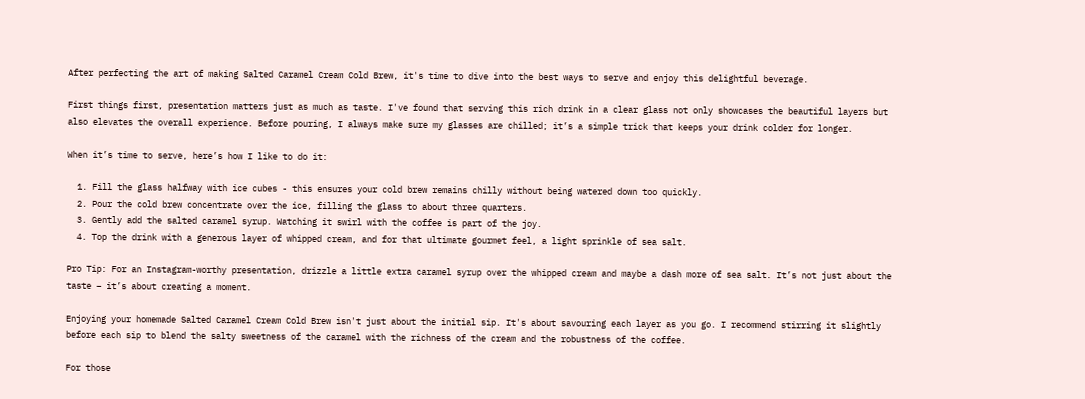After perfecting the art of making Salted Caramel Cream Cold Brew, it's time to dive into the best ways to serve and enjoy this delightful beverage.

First things first, presentation matters just as much as taste. I've found that serving this rich drink in a clear glass not only showcases the beautiful layers but also elevates the overall experience. Before pouring, I always make sure my glasses are chilled; it’s a simple trick that keeps your drink colder for longer.

When it’s time to serve, here’s how I like to do it:

  1. Fill the glass halfway with ice cubes - this ensures your cold brew remains chilly without being watered down too quickly.
  2. Pour the cold brew concentrate over the ice, filling the glass to about three quarters.
  3. Gently add the salted caramel syrup. Watching it swirl with the coffee is part of the joy.
  4. Top the drink with a generous layer of whipped cream, and for that ultimate gourmet feel, a light sprinkle of sea salt.

Pro Tip: For an Instagram-worthy presentation, drizzle a little extra caramel syrup over the whipped cream and maybe a dash more of sea salt. It’s not just about the taste – it’s about creating a moment.

Enjoying your homemade Salted Caramel Cream Cold Brew isn't just about the initial sip. It's about savouring each layer as you go. I recommend stirring it slightly before each sip to blend the salty sweetness of the caramel with the richness of the cream and the robustness of the coffee.

For those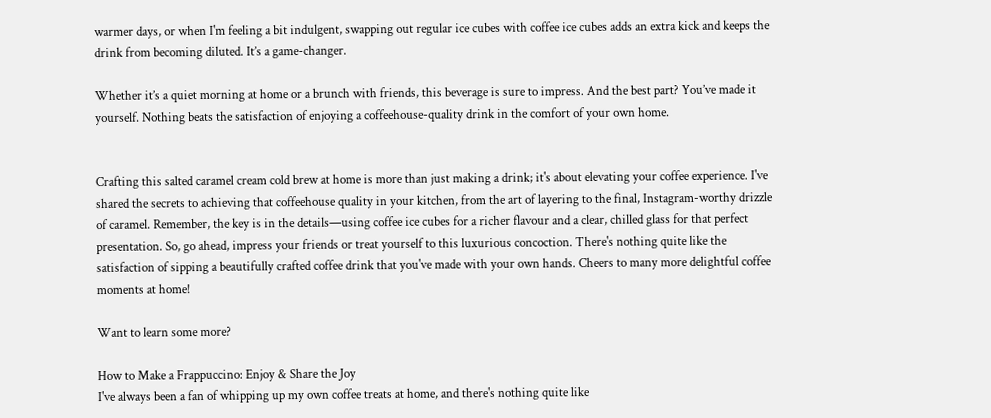warmer days, or when I'm feeling a bit indulgent, swapping out regular ice cubes with coffee ice cubes adds an extra kick and keeps the drink from becoming diluted. It’s a game-changer.

Whether it’s a quiet morning at home or a brunch with friends, this beverage is sure to impress. And the best part? You’ve made it yourself. Nothing beats the satisfaction of enjoying a coffeehouse-quality drink in the comfort of your own home.


Crafting this salted caramel cream cold brew at home is more than just making a drink; it's about elevating your coffee experience. I've shared the secrets to achieving that coffeehouse quality in your kitchen, from the art of layering to the final, Instagram-worthy drizzle of caramel. Remember, the key is in the details—using coffee ice cubes for a richer flavour and a clear, chilled glass for that perfect presentation. So, go ahead, impress your friends or treat yourself to this luxurious concoction. There's nothing quite like the satisfaction of sipping a beautifully crafted coffee drink that you've made with your own hands. Cheers to many more delightful coffee moments at home!

Want to learn some more?

How to Make a Frappuccino: Enjoy & Share the Joy
I've always been a fan of whipping up my own coffee treats at home, and there's nothing quite like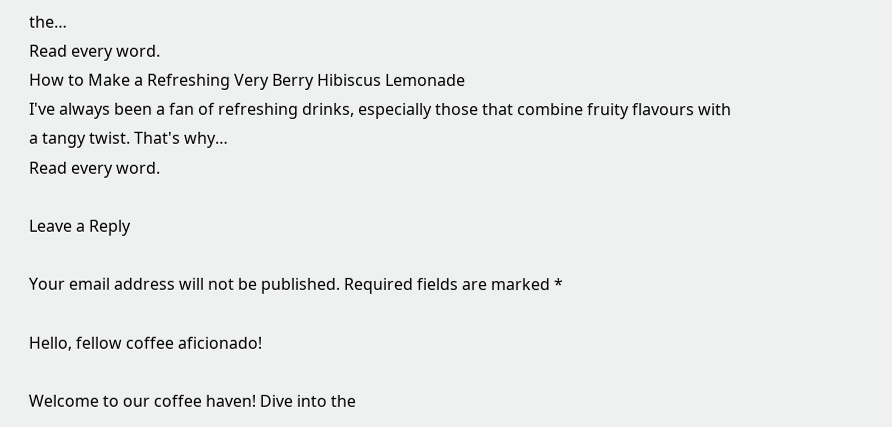the…
Read every word.
How to Make a Refreshing Very Berry Hibiscus Lemonade
I've always been a fan of refreshing drinks, especially those that combine fruity flavours with a tangy twist. That's why…
Read every word.

Leave a Reply

Your email address will not be published. Required fields are marked *

Hello, fellow coffee aficionado!

Welcome to our coffee haven! Dive into the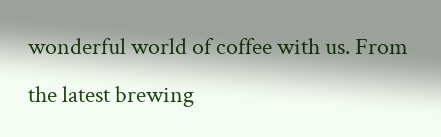wonderful world of coffee with us. From the latest brewing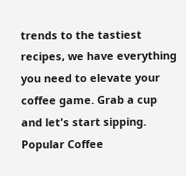trends to the tastiest recipes, we have everything you need to elevate your coffee game. Grab a cup and let's start sipping.
Popular Coffee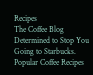Recipes
The Coffee Blog Determined to Stop You Going to Starbucks.
Popular Coffee Recipes